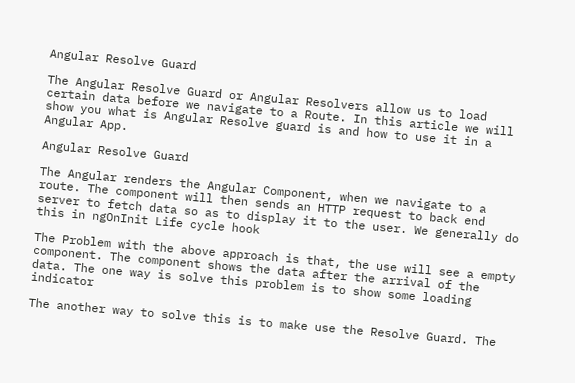Angular Resolve Guard

The Angular Resolve Guard or Angular Resolvers allow us to load certain data before we navigate to a Route. In this article we will show you what is Angular Resolve guard is and how to use it in a Angular App.

Angular Resolve Guard

The Angular renders the Angular Component, when we navigate to a route. The component will then sends an HTTP request to back end server to fetch data so as to display it to the user. We generally do this in ngOnInit Life cycle hook

The Problem with the above approach is that, the use will see a empty component. The component shows the data after the arrival of the data. The one way is solve this problem is to show some loading indicator

The another way to solve this is to make use the Resolve Guard. The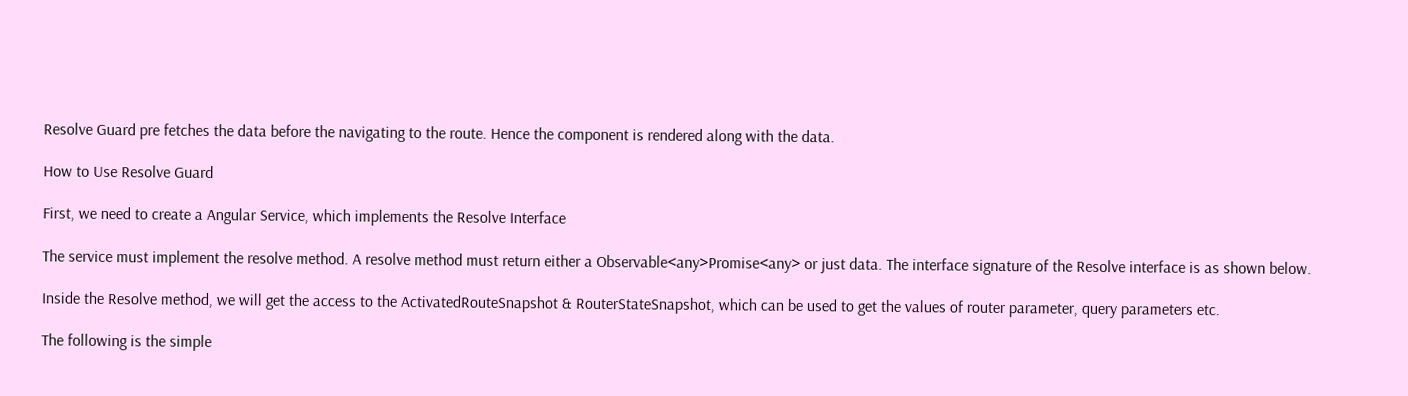Resolve Guard pre fetches the data before the navigating to the route. Hence the component is rendered along with the data.

How to Use Resolve Guard

First, we need to create a Angular Service, which implements the Resolve Interface

The service must implement the resolve method. A resolve method must return either a Observable<any>Promise<any> or just data. The interface signature of the Resolve interface is as shown below.

Inside the Resolve method, we will get the access to the ActivatedRouteSnapshot & RouterStateSnapshot, which can be used to get the values of router parameter, query parameters etc.

The following is the simple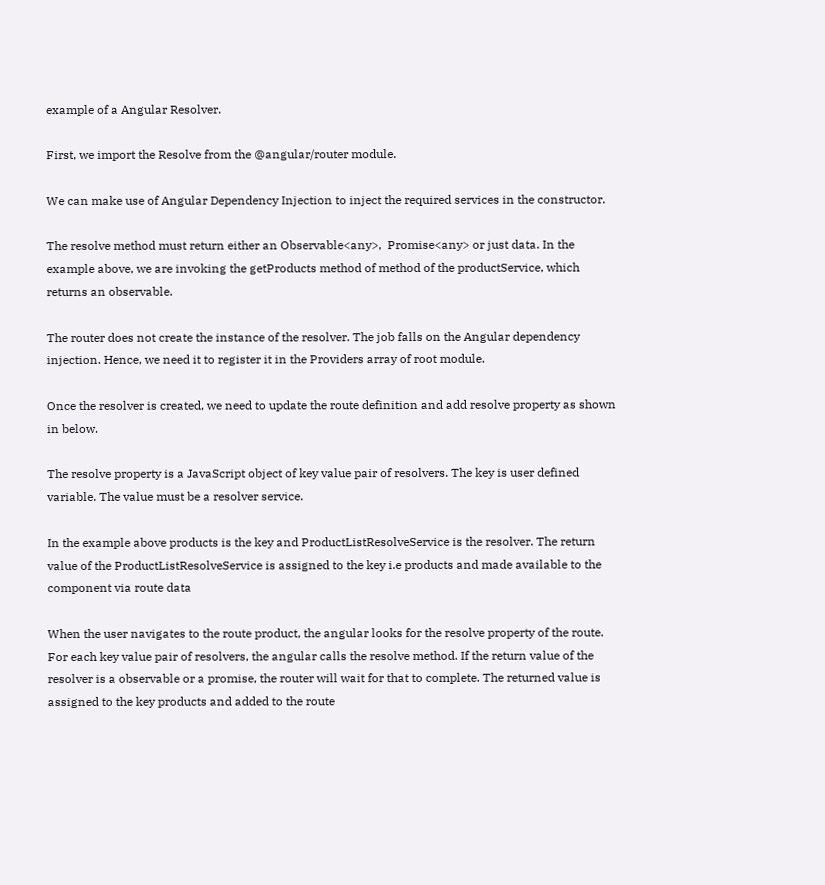example of a Angular Resolver.

First, we import the Resolve from the @angular/router module.

We can make use of Angular Dependency Injection to inject the required services in the constructor.

The resolve method must return either an Observable<any>,  Promise<any> or just data. In the example above, we are invoking the getProducts method of method of the productService, which returns an observable.

The router does not create the instance of the resolver. The job falls on the Angular dependency injection. Hence, we need it to register it in the Providers array of root module.

Once the resolver is created, we need to update the route definition and add resolve property as shown in below.

The resolve property is a JavaScript object of key value pair of resolvers. The key is user defined variable. The value must be a resolver service.

In the example above products is the key and ProductListResolveService is the resolver. The return value of the ProductListResolveService is assigned to the key i.e products and made available to the component via route data

When the user navigates to the route product, the angular looks for the resolve property of the route. For each key value pair of resolvers, the angular calls the resolve method. If the return value of the resolver is a observable or a promise, the router will wait for that to complete. The returned value is assigned to the key products and added to the route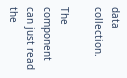data collection.

The component can just read the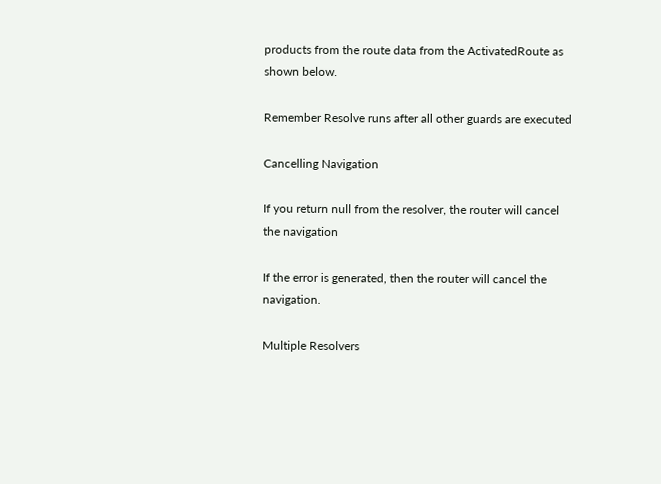products from the route data from the ActivatedRoute as shown below.

Remember Resolve runs after all other guards are executed

Cancelling Navigation

If you return null from the resolver, the router will cancel the navigation

If the error is generated, then the router will cancel the navigation.

Multiple Resolvers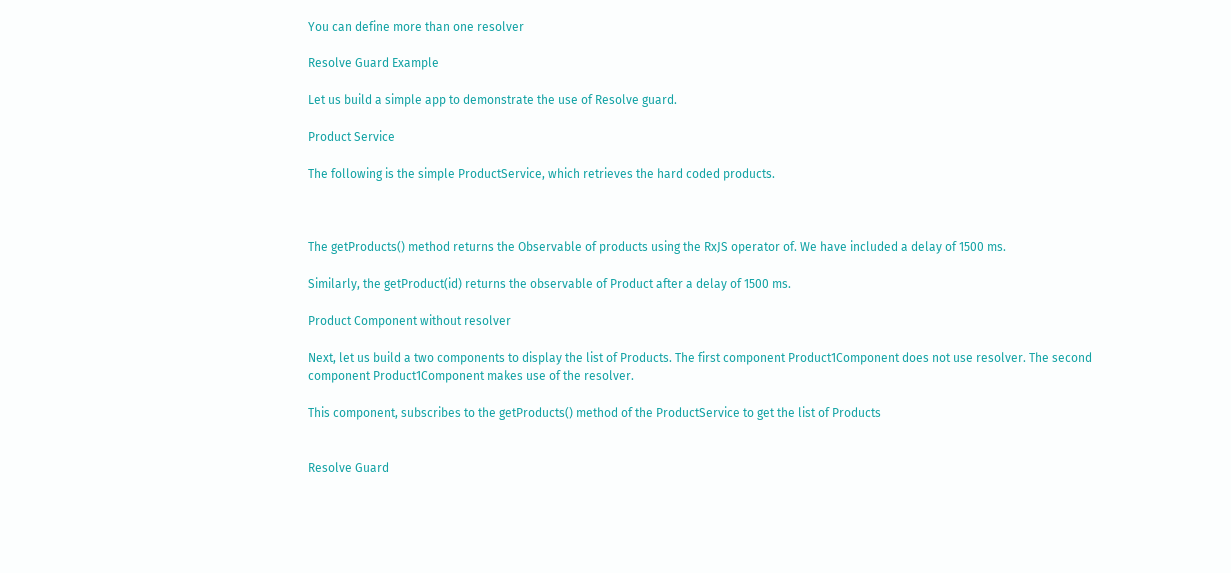You can define more than one resolver

Resolve Guard Example

Let us build a simple app to demonstrate the use of Resolve guard.

Product Service

The following is the simple ProductService, which retrieves the hard coded products.



The getProducts() method returns the Observable of products using the RxJS operator of. We have included a delay of 1500 ms.

Similarly, the getProduct(id) returns the observable of Product after a delay of 1500 ms.

Product Component without resolver

Next, let us build a two components to display the list of Products. The first component Product1Component does not use resolver. The second component Product1Component makes use of the resolver.

This component, subscribes to the getProducts() method of the ProductService to get the list of Products


Resolve Guard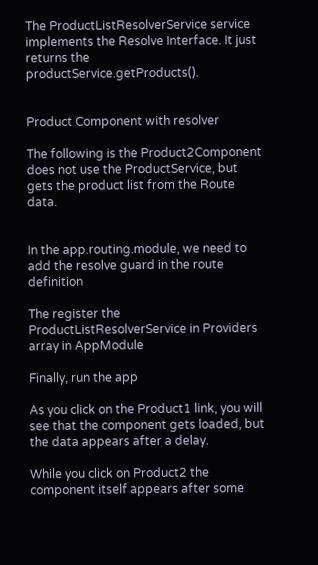The ProductListResolverService service implements the Resolve Interface. It just returns the productService.getProducts().


Product Component with resolver

The following is the Product2Component does not use the ProductService, but gets the product list from the Route data.


In the app.routing.module, we need to add the resolve guard in the route definition

The register the ProductListResolverService in Providers array in AppModule

Finally, run the app

As you click on the Product1 link, you will see that the component gets loaded, but the data appears after a delay.

While you click on Product2 the component itself appears after some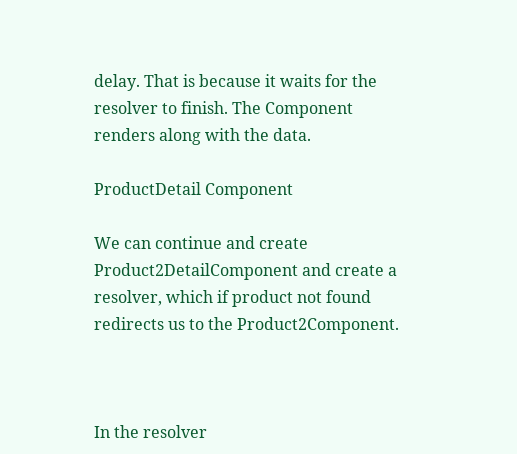delay. That is because it waits for the resolver to finish. The Component renders along with the data.

ProductDetail Component

We can continue and create Product2DetailComponent and create a resolver, which if product not found redirects us to the Product2Component.



In the resolver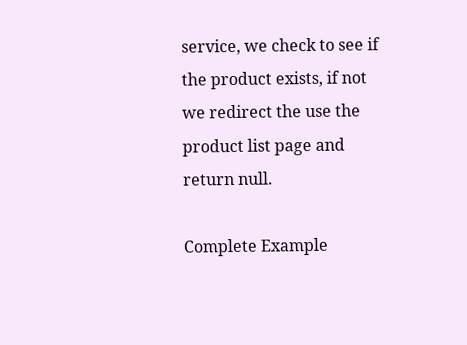service, we check to see if the product exists, if not we redirect the use the product list page and return null.

Complete Example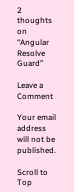2 thoughts on “Angular Resolve Guard”

Leave a Comment

Your email address will not be published.

Scroll to Top